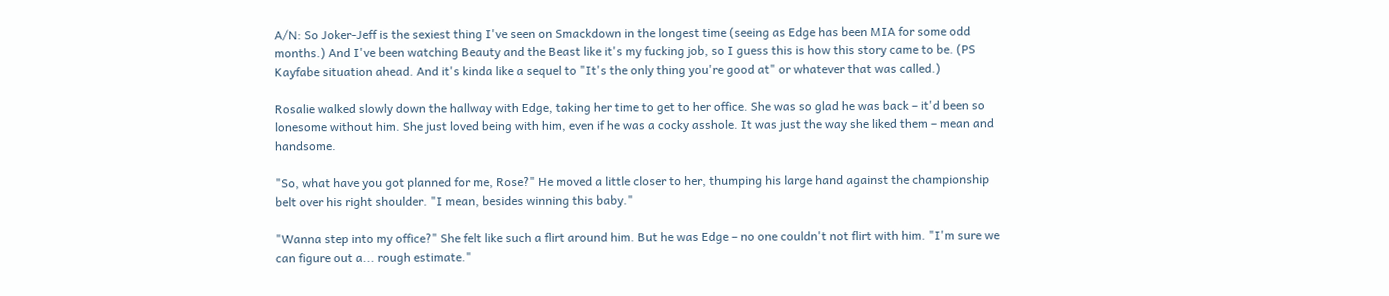A/N: So Joker-Jeff is the sexiest thing I've seen on Smackdown in the longest time (seeing as Edge has been MIA for some odd months.) And I've been watching Beauty and the Beast like it's my fucking job, so I guess this is how this story came to be. (PS Kayfabe situation ahead. And it's kinda like a sequel to "It's the only thing you're good at" or whatever that was called.)

Rosalie walked slowly down the hallway with Edge, taking her time to get to her office. She was so glad he was back – it'd been so lonesome without him. She just loved being with him, even if he was a cocky asshole. It was just the way she liked them – mean and handsome.

"So, what have you got planned for me, Rose?" He moved a little closer to her, thumping his large hand against the championship belt over his right shoulder. "I mean, besides winning this baby."

"Wanna step into my office?" She felt like such a flirt around him. But he was Edge – no one couldn't not flirt with him. "I'm sure we can figure out a... rough estimate."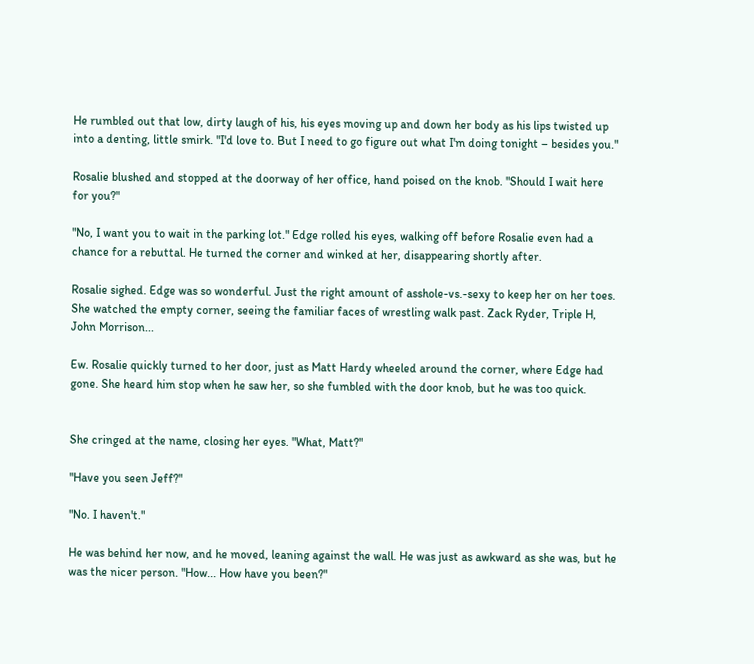He rumbled out that low, dirty laugh of his, his eyes moving up and down her body as his lips twisted up into a denting, little smirk. "I'd love to. But I need to go figure out what I'm doing tonight – besides you."

Rosalie blushed and stopped at the doorway of her office, hand poised on the knob. "Should I wait here for you?"

"No, I want you to wait in the parking lot." Edge rolled his eyes, walking off before Rosalie even had a chance for a rebuttal. He turned the corner and winked at her, disappearing shortly after.

Rosalie sighed. Edge was so wonderful. Just the right amount of asshole-vs.-sexy to keep her on her toes. She watched the empty corner, seeing the familiar faces of wrestling walk past. Zack Ryder, Triple H, John Morrison...

Ew. Rosalie quickly turned to her door, just as Matt Hardy wheeled around the corner, where Edge had gone. She heard him stop when he saw her, so she fumbled with the door knob, but he was too quick.


She cringed at the name, closing her eyes. "What, Matt?"

"Have you seen Jeff?"

"No. I haven't."

He was behind her now, and he moved, leaning against the wall. He was just as awkward as she was, but he was the nicer person. "How... How have you been?"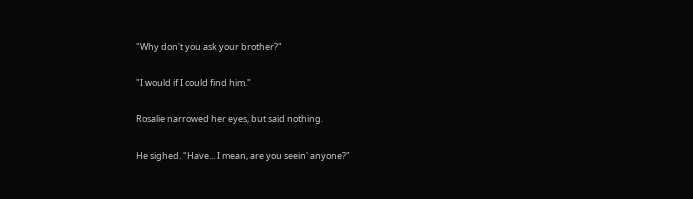"Why don't you ask your brother?"

"I would if I could find him."

Rosalie narrowed her eyes, but said nothing.

He sighed. "Have... I mean, are you seein' anyone?"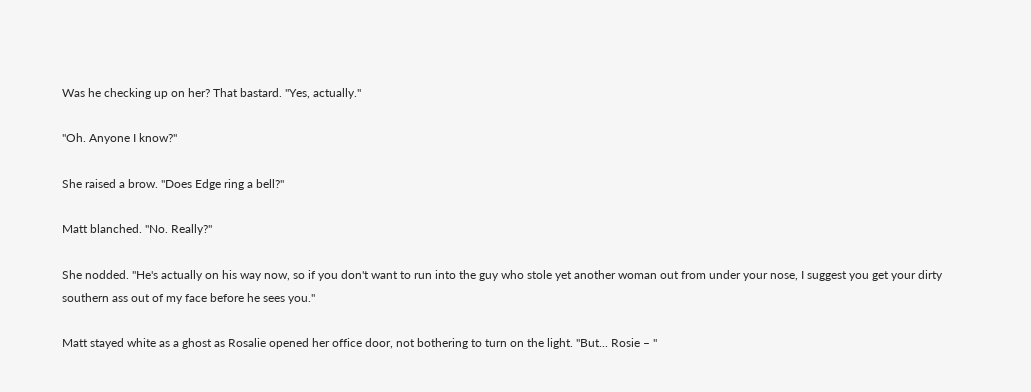Was he checking up on her? That bastard. "Yes, actually."

"Oh. Anyone I know?"

She raised a brow. "Does Edge ring a bell?"

Matt blanched. "No. Really?"

She nodded. "He's actually on his way now, so if you don't want to run into the guy who stole yet another woman out from under your nose, I suggest you get your dirty southern ass out of my face before he sees you."

Matt stayed white as a ghost as Rosalie opened her office door, not bothering to turn on the light. "But... Rosie – "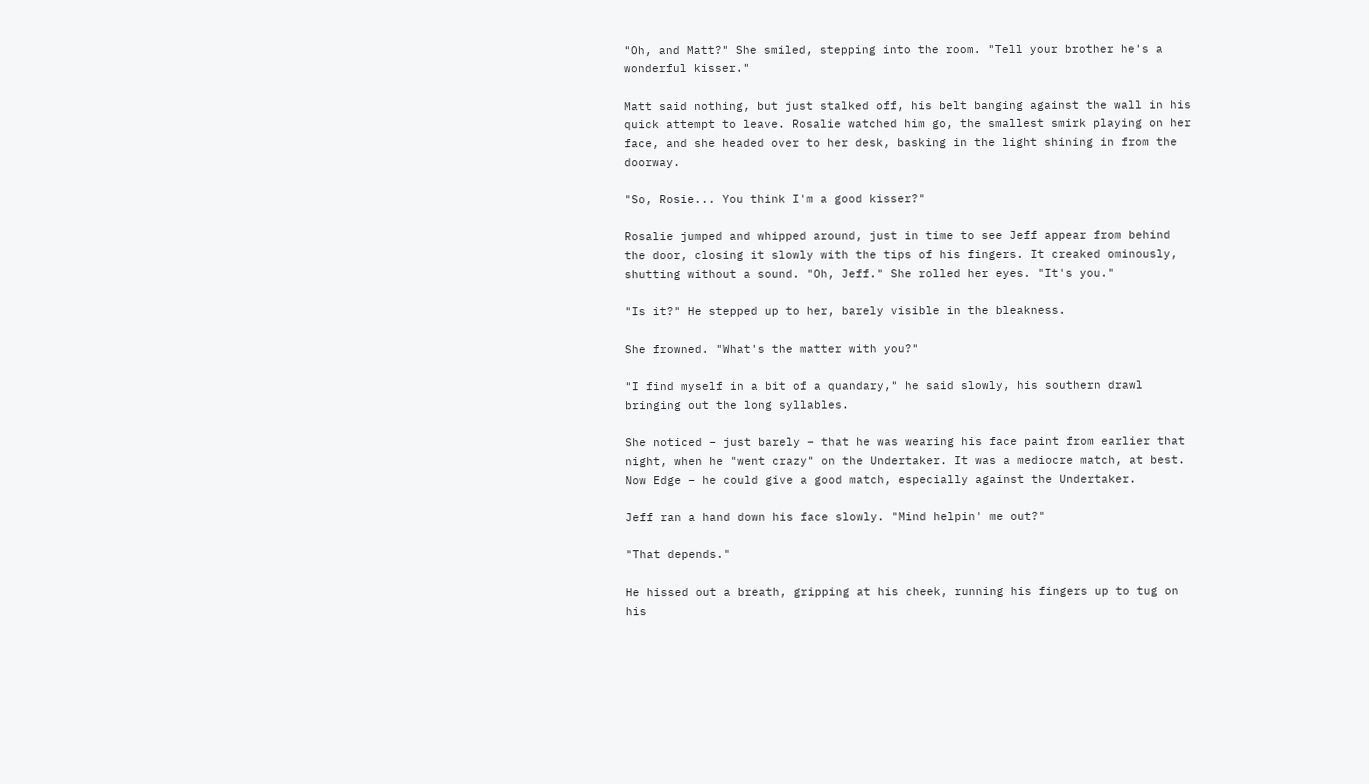"Oh, and Matt?" She smiled, stepping into the room. "Tell your brother he's a wonderful kisser."

Matt said nothing, but just stalked off, his belt banging against the wall in his quick attempt to leave. Rosalie watched him go, the smallest smirk playing on her face, and she headed over to her desk, basking in the light shining in from the doorway.

"So, Rosie... You think I'm a good kisser?"

Rosalie jumped and whipped around, just in time to see Jeff appear from behind the door, closing it slowly with the tips of his fingers. It creaked ominously, shutting without a sound. "Oh, Jeff." She rolled her eyes. "It's you."

"Is it?" He stepped up to her, barely visible in the bleakness.

She frowned. "What's the matter with you?"

"I find myself in a bit of a quandary," he said slowly, his southern drawl bringing out the long syllables.

She noticed – just barely – that he was wearing his face paint from earlier that night, when he "went crazy" on the Undertaker. It was a mediocre match, at best. Now Edge – he could give a good match, especially against the Undertaker.

Jeff ran a hand down his face slowly. "Mind helpin' me out?"

"That depends."

He hissed out a breath, gripping at his cheek, running his fingers up to tug on his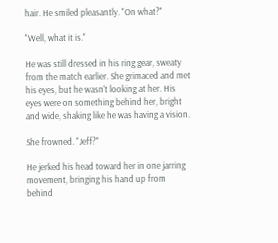hair. He smiled pleasantly. "On what?"

"Well, what it is."

He was still dressed in his ring gear, sweaty from the match earlier. She grimaced and met his eyes, but he wasn't looking at her. His eyes were on something behind her, bright and wide, shaking like he was having a vision.

She frowned. "Jeff?"

He jerked his head toward her in one jarring movement, bringing his hand up from behind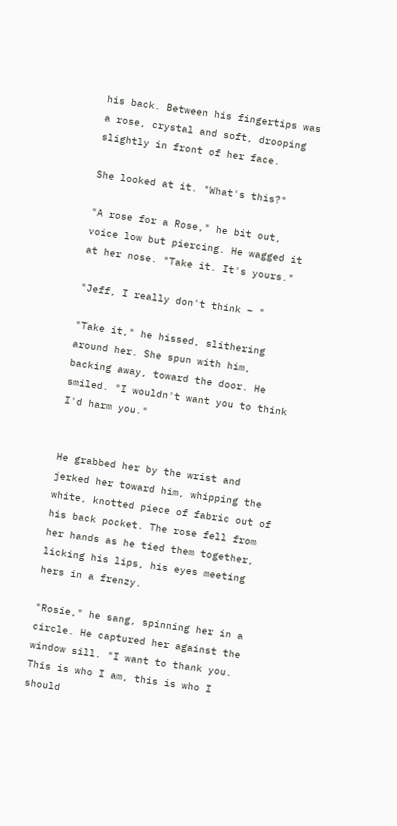his back. Between his fingertips was a rose, crystal and soft, drooping slightly in front of her face.

She looked at it. "What's this?"

"A rose for a Rose," he bit out, voice low but piercing. He wagged it at her nose. "Take it. It's yours."

"Jeff, I really don't think – "

"Take it," he hissed, slithering around her. She spun with him, backing away, toward the door. He smiled. "I wouldn't want you to think I'd harm you."


He grabbed her by the wrist and jerked her toward him, whipping the white, knotted piece of fabric out of his back pocket. The rose fell from her hands as he tied them together, licking his lips, his eyes meeting hers in a frenzy.

"Rosie," he sang, spinning her in a circle. He captured her against the window sill. "I want to thank you. This is who I am, this is who I should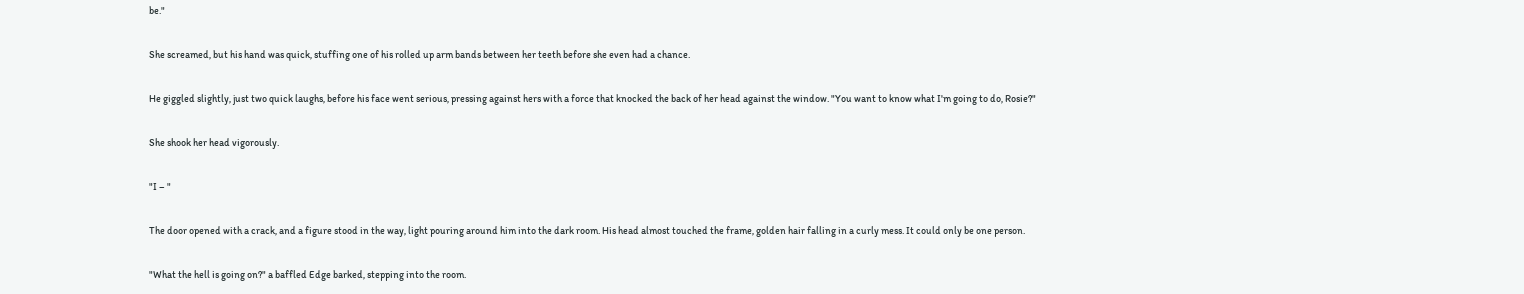be."

She screamed, but his hand was quick, stuffing one of his rolled up arm bands between her teeth before she even had a chance.

He giggled slightly, just two quick laughs, before his face went serious, pressing against hers with a force that knocked the back of her head against the window. "You want to know what I'm going to do, Rosie?"

She shook her head vigorously.

"I – "

The door opened with a crack, and a figure stood in the way, light pouring around him into the dark room. His head almost touched the frame, golden hair falling in a curly mess. It could only be one person.

"What the hell is going on?" a baffled Edge barked, stepping into the room.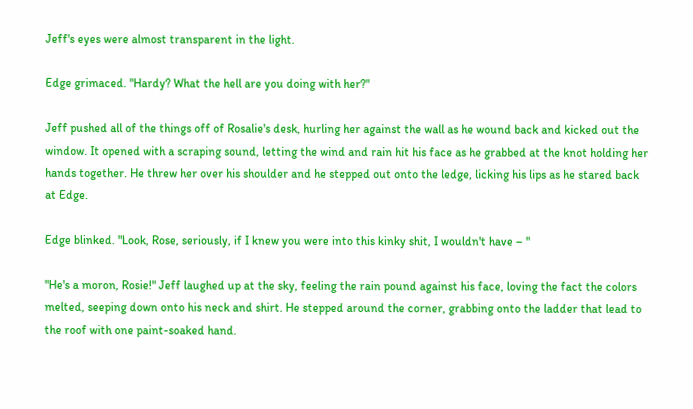Jeff's eyes were almost transparent in the light.

Edge grimaced. "Hardy? What the hell are you doing with her?"

Jeff pushed all of the things off of Rosalie's desk, hurling her against the wall as he wound back and kicked out the window. It opened with a scraping sound, letting the wind and rain hit his face as he grabbed at the knot holding her hands together. He threw her over his shoulder and he stepped out onto the ledge, licking his lips as he stared back at Edge.

Edge blinked. "Look, Rose, seriously, if I knew you were into this kinky shit, I wouldn't have – "

"He's a moron, Rosie!" Jeff laughed up at the sky, feeling the rain pound against his face, loving the fact the colors melted, seeping down onto his neck and shirt. He stepped around the corner, grabbing onto the ladder that lead to the roof with one paint-soaked hand.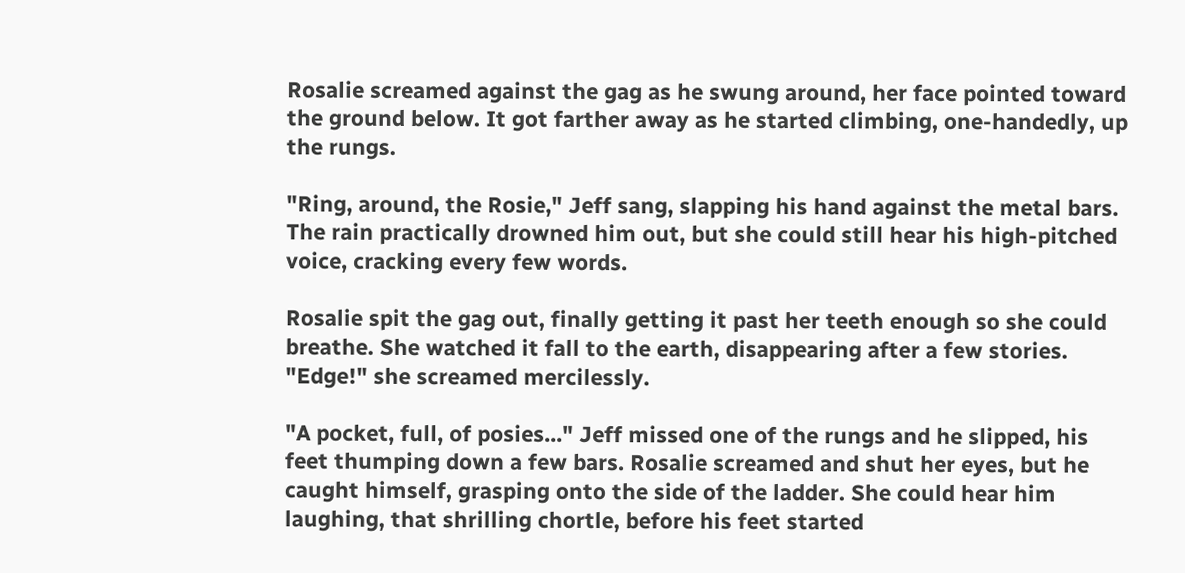Rosalie screamed against the gag as he swung around, her face pointed toward the ground below. It got farther away as he started climbing, one-handedly, up the rungs.

"Ring, around, the Rosie," Jeff sang, slapping his hand against the metal bars. The rain practically drowned him out, but she could still hear his high-pitched voice, cracking every few words.

Rosalie spit the gag out, finally getting it past her teeth enough so she could breathe. She watched it fall to the earth, disappearing after a few stories. "Edge!" she screamed mercilessly.

"A pocket, full, of posies..." Jeff missed one of the rungs and he slipped, his feet thumping down a few bars. Rosalie screamed and shut her eyes, but he caught himself, grasping onto the side of the ladder. She could hear him laughing, that shrilling chortle, before his feet started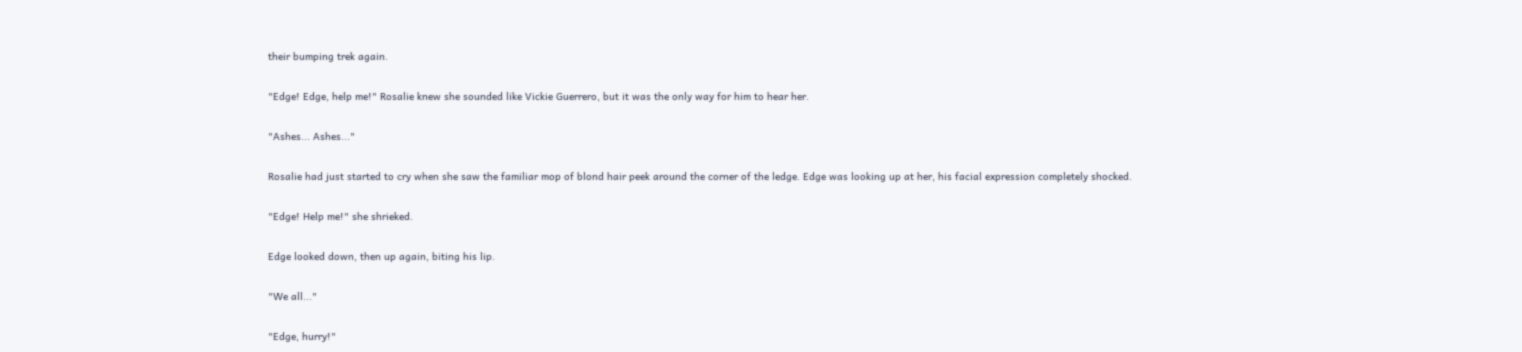their bumping trek again.

"Edge! Edge, help me!" Rosalie knew she sounded like Vickie Guerrero, but it was the only way for him to hear her.

"Ashes... Ashes..."

Rosalie had just started to cry when she saw the familiar mop of blond hair peek around the corner of the ledge. Edge was looking up at her, his facial expression completely shocked.

"Edge! Help me!" she shrieked.

Edge looked down, then up again, biting his lip.

"We all..."

"Edge, hurry!"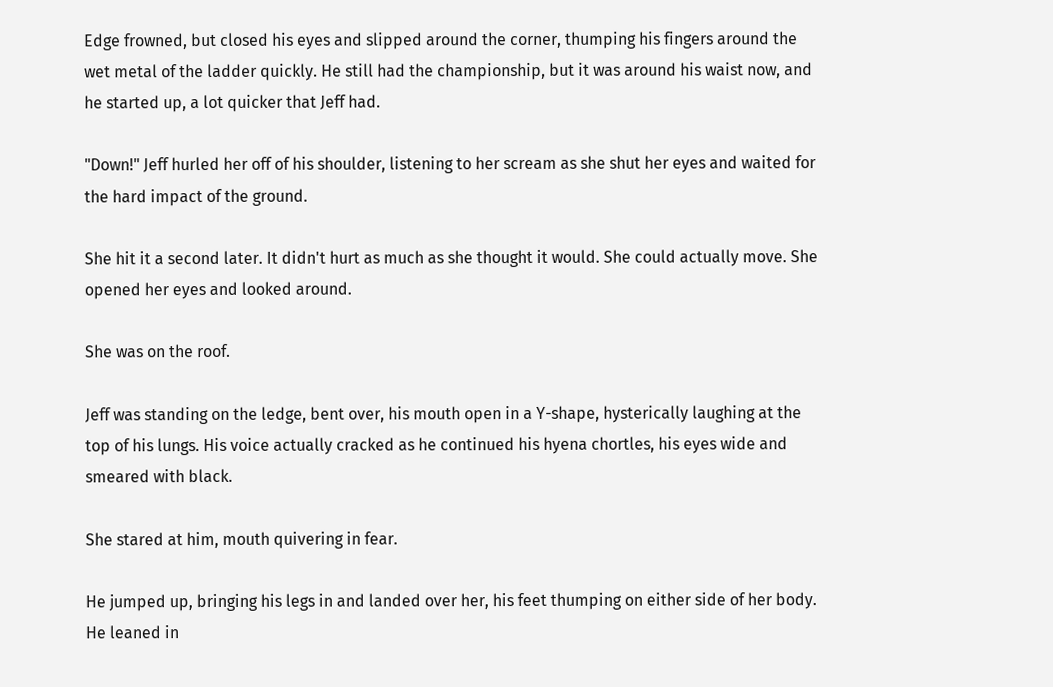Edge frowned, but closed his eyes and slipped around the corner, thumping his fingers around the wet metal of the ladder quickly. He still had the championship, but it was around his waist now, and he started up, a lot quicker that Jeff had.

"Down!" Jeff hurled her off of his shoulder, listening to her scream as she shut her eyes and waited for the hard impact of the ground.

She hit it a second later. It didn't hurt as much as she thought it would. She could actually move. She opened her eyes and looked around.

She was on the roof.

Jeff was standing on the ledge, bent over, his mouth open in a Y-shape, hysterically laughing at the top of his lungs. His voice actually cracked as he continued his hyena chortles, his eyes wide and smeared with black.

She stared at him, mouth quivering in fear.

He jumped up, bringing his legs in and landed over her, his feet thumping on either side of her body. He leaned in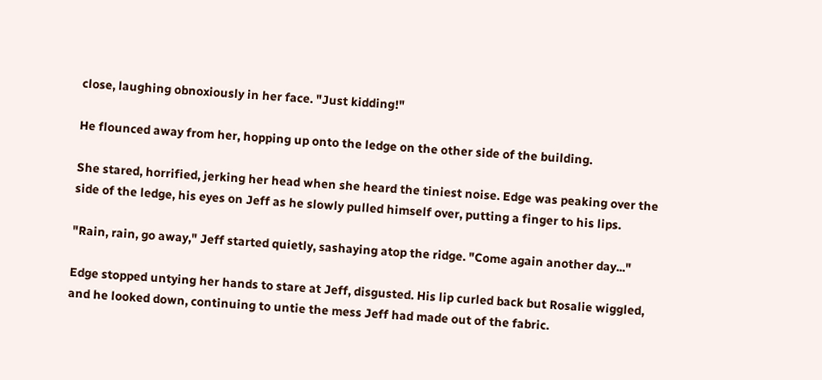close, laughing obnoxiously in her face. "Just kidding!"

He flounced away from her, hopping up onto the ledge on the other side of the building.

She stared, horrified, jerking her head when she heard the tiniest noise. Edge was peaking over the side of the ledge, his eyes on Jeff as he slowly pulled himself over, putting a finger to his lips.

"Rain, rain, go away," Jeff started quietly, sashaying atop the ridge. "Come again another day..."

Edge stopped untying her hands to stare at Jeff, disgusted. His lip curled back but Rosalie wiggled, and he looked down, continuing to untie the mess Jeff had made out of the fabric.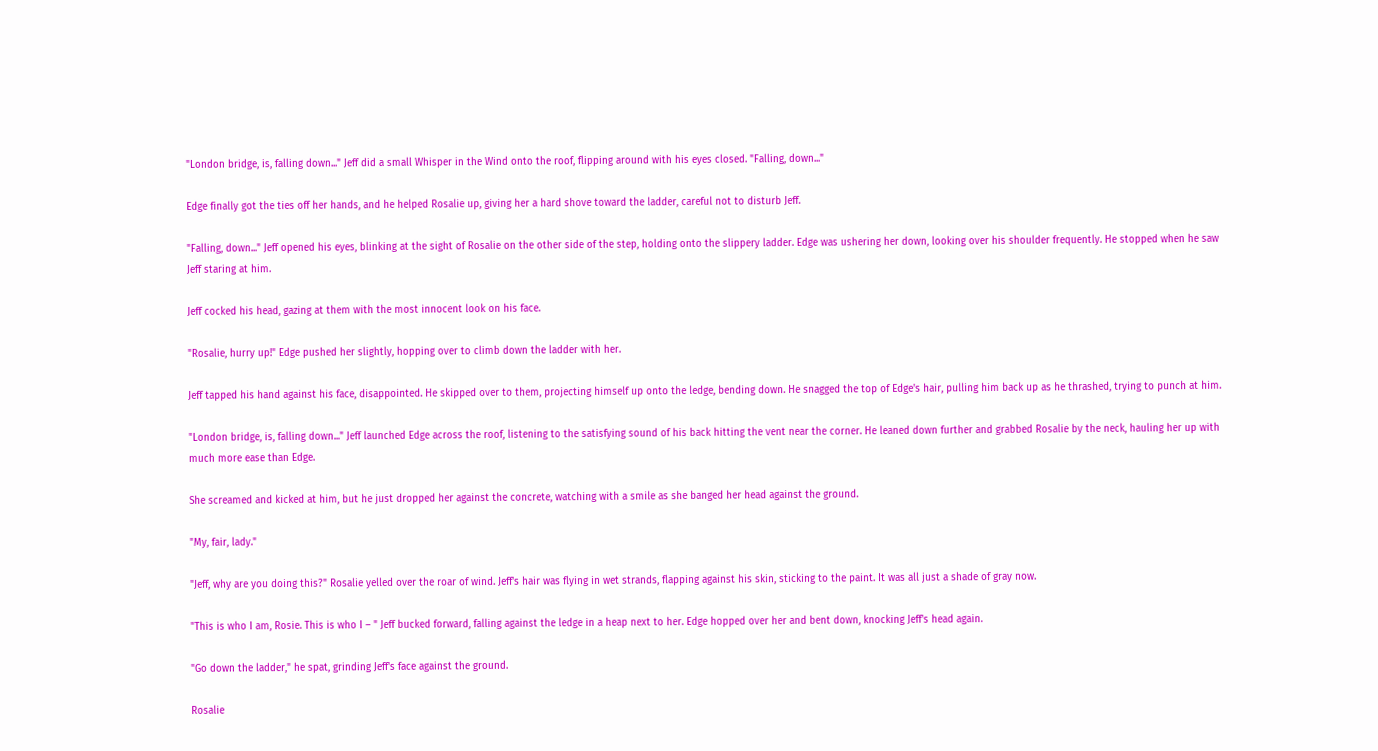"London bridge, is, falling down..." Jeff did a small Whisper in the Wind onto the roof, flipping around with his eyes closed. "Falling, down..."

Edge finally got the ties off her hands, and he helped Rosalie up, giving her a hard shove toward the ladder, careful not to disturb Jeff.

"Falling, down..." Jeff opened his eyes, blinking at the sight of Rosalie on the other side of the step, holding onto the slippery ladder. Edge was ushering her down, looking over his shoulder frequently. He stopped when he saw Jeff staring at him.

Jeff cocked his head, gazing at them with the most innocent look on his face.

"Rosalie, hurry up!" Edge pushed her slightly, hopping over to climb down the ladder with her.

Jeff tapped his hand against his face, disappointed. He skipped over to them, projecting himself up onto the ledge, bending down. He snagged the top of Edge's hair, pulling him back up as he thrashed, trying to punch at him.

"London bridge, is, falling down..." Jeff launched Edge across the roof, listening to the satisfying sound of his back hitting the vent near the corner. He leaned down further and grabbed Rosalie by the neck, hauling her up with much more ease than Edge.

She screamed and kicked at him, but he just dropped her against the concrete, watching with a smile as she banged her head against the ground.

"My, fair, lady."

"Jeff, why are you doing this?" Rosalie yelled over the roar of wind. Jeff's hair was flying in wet strands, flapping against his skin, sticking to the paint. It was all just a shade of gray now.

"This is who I am, Rosie. This is who I – " Jeff bucked forward, falling against the ledge in a heap next to her. Edge hopped over her and bent down, knocking Jeff's head again.

"Go down the ladder," he spat, grinding Jeff's face against the ground.

Rosalie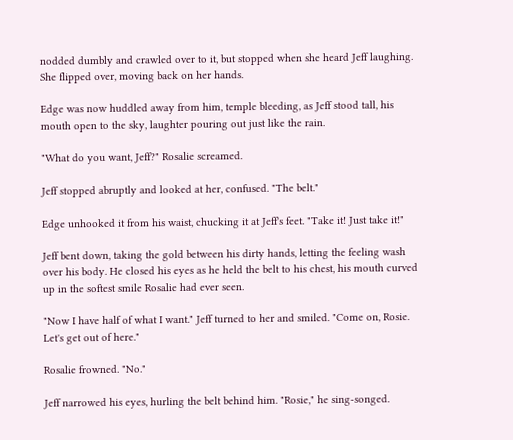nodded dumbly and crawled over to it, but stopped when she heard Jeff laughing. She flipped over, moving back on her hands.

Edge was now huddled away from him, temple bleeding, as Jeff stood tall, his mouth open to the sky, laughter pouring out just like the rain.

"What do you want, Jeff?" Rosalie screamed.

Jeff stopped abruptly and looked at her, confused. "The belt."

Edge unhooked it from his waist, chucking it at Jeff's feet. "Take it! Just take it!"

Jeff bent down, taking the gold between his dirty hands, letting the feeling wash over his body. He closed his eyes as he held the belt to his chest, his mouth curved up in the softest smile Rosalie had ever seen.

"Now I have half of what I want." Jeff turned to her and smiled. "Come on, Rosie. Let's get out of here."

Rosalie frowned. "No."

Jeff narrowed his eyes, hurling the belt behind him. "Rosie," he sing-songed.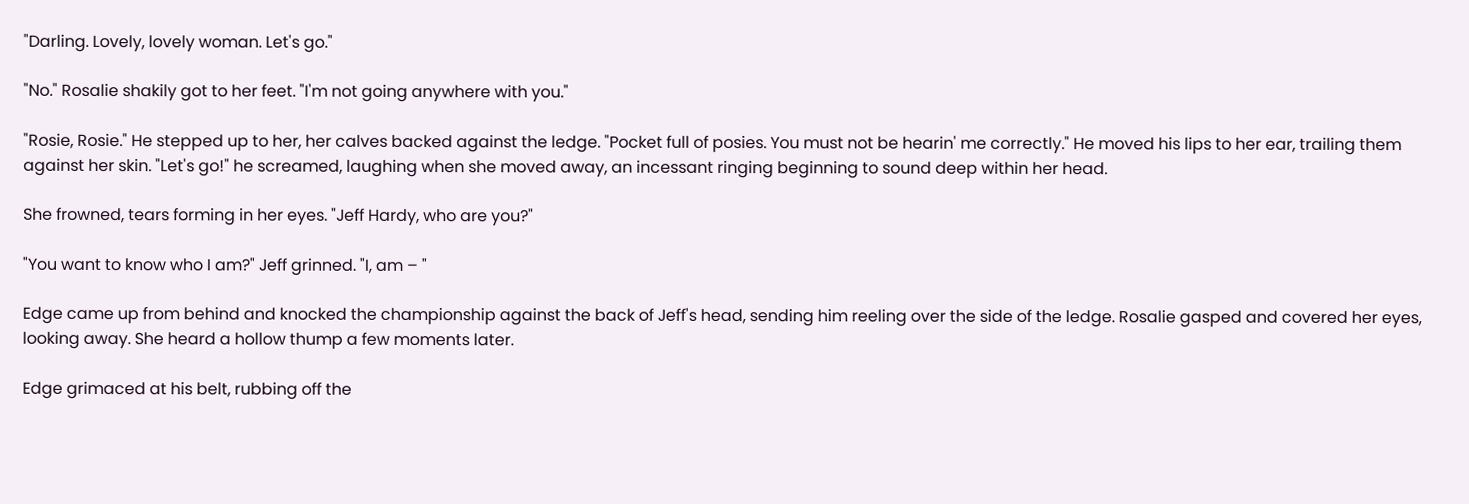"Darling. Lovely, lovely woman. Let's go."

"No." Rosalie shakily got to her feet. "I'm not going anywhere with you."

"Rosie, Rosie." He stepped up to her, her calves backed against the ledge. "Pocket full of posies. You must not be hearin' me correctly." He moved his lips to her ear, trailing them against her skin. "Let's go!" he screamed, laughing when she moved away, an incessant ringing beginning to sound deep within her head.

She frowned, tears forming in her eyes. "Jeff Hardy, who are you?"

"You want to know who I am?" Jeff grinned. "I, am – "

Edge came up from behind and knocked the championship against the back of Jeff's head, sending him reeling over the side of the ledge. Rosalie gasped and covered her eyes, looking away. She heard a hollow thump a few moments later.

Edge grimaced at his belt, rubbing off the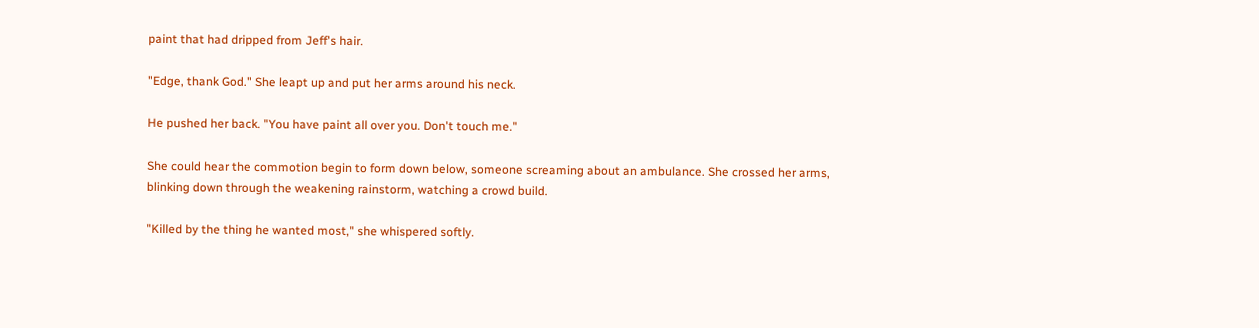paint that had dripped from Jeff's hair.

"Edge, thank God." She leapt up and put her arms around his neck.

He pushed her back. "You have paint all over you. Don't touch me."

She could hear the commotion begin to form down below, someone screaming about an ambulance. She crossed her arms, blinking down through the weakening rainstorm, watching a crowd build.

"Killed by the thing he wanted most," she whispered softly.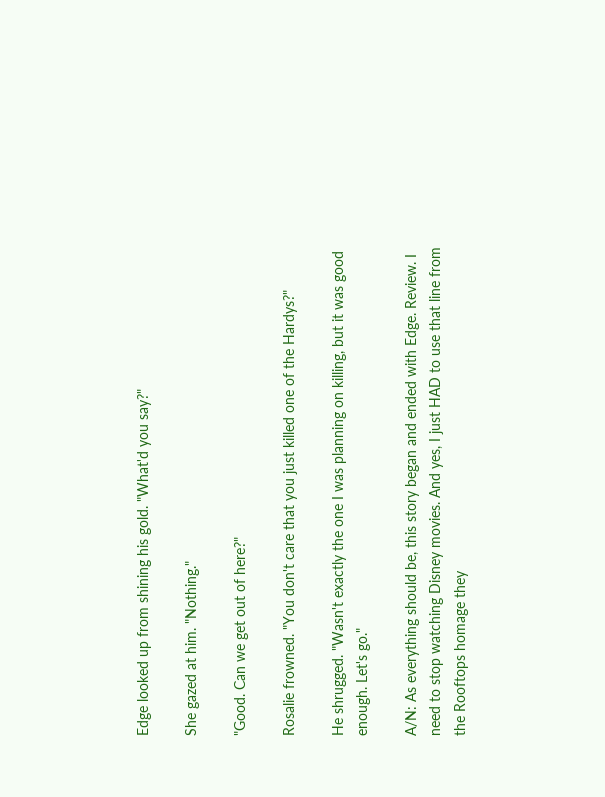Edge looked up from shining his gold. "What'd you say?"

She gazed at him. "Nothing."

"Good. Can we get out of here?"

Rosalie frowned. "You don't care that you just killed one of the Hardys?"

He shrugged. "Wasn't exactly the one I was planning on killing, but it was good enough. Let's go."

A/N: As everything should be, this story began and ended with Edge. Review. I need to stop watching Disney movies. And yes, I just HAD to use that line from the Rooftops homage they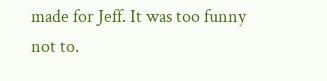made for Jeff. It was too funny not to.